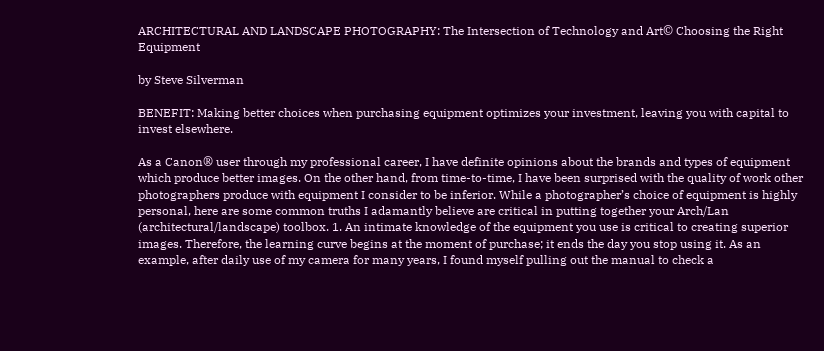ARCHITECTURAL AND LANDSCAPE PHOTOGRAPHY: The Intersection of Technology and Art© Choosing the Right Equipment

by Steve Silverman

BENEFIT: Making better choices when purchasing equipment optimizes your investment, leaving you with capital to invest elsewhere.

As a Canon® user through my professional career, I have definite opinions about the brands and types of equipment which produce better images. On the other hand, from time-to-time, I have been surprised with the quality of work other photographers produce with equipment I consider to be inferior. While a photographer’s choice of equipment is highly personal, here are some common truths I adamantly believe are critical in putting together your Arch/Lan (architectural/landscape) toolbox. 1. An intimate knowledge of the equipment you use is critical to creating superior images. Therefore, the learning curve begins at the moment of purchase; it ends the day you stop using it. As an example, after daily use of my camera for many years, I found myself pulling out the manual to check a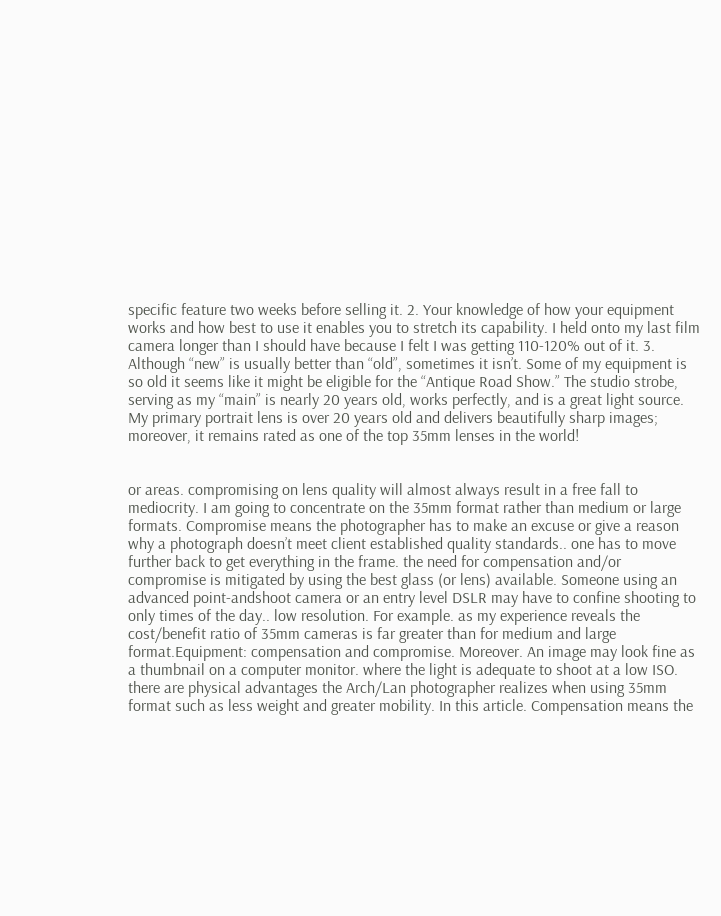specific feature two weeks before selling it. 2. Your knowledge of how your equipment works and how best to use it enables you to stretch its capability. I held onto my last film camera longer than I should have because I felt I was getting 110-120% out of it. 3. Although “new” is usually better than “old”, sometimes it isn’t. Some of my equipment is so old it seems like it might be eligible for the “Antique Road Show.” The studio strobe, serving as my “main” is nearly 20 years old, works perfectly, and is a great light source. My primary portrait lens is over 20 years old and delivers beautifully sharp images; moreover, it remains rated as one of the top 35mm lenses in the world!


or areas. compromising on lens quality will almost always result in a free fall to mediocrity. I am going to concentrate on the 35mm format rather than medium or large formats. Compromise means the photographer has to make an excuse or give a reason why a photograph doesn’t meet client established quality standards.. one has to move further back to get everything in the frame. the need for compensation and/or compromise is mitigated by using the best glass (or lens) available. Someone using an advanced point-andshoot camera or an entry level DSLR may have to confine shooting to only times of the day.. low resolution. For example. as my experience reveals the cost/benefit ratio of 35mm cameras is far greater than for medium and large format.Equipment: compensation and compromise. Moreover. An image may look fine as a thumbnail on a computer monitor. where the light is adequate to shoot at a low ISO. there are physical advantages the Arch/Lan photographer realizes when using 35mm format such as less weight and greater mobility. In this article. Compensation means the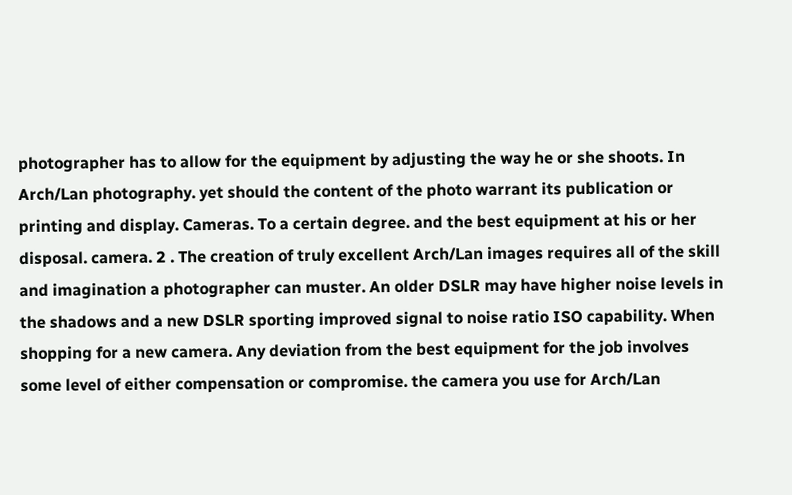photographer has to allow for the equipment by adjusting the way he or she shoots. In Arch/Lan photography. yet should the content of the photo warrant its publication or printing and display. Cameras. To a certain degree. and the best equipment at his or her disposal. camera. 2 . The creation of truly excellent Arch/Lan images requires all of the skill and imagination a photographer can muster. An older DSLR may have higher noise levels in the shadows and a new DSLR sporting improved signal to noise ratio ISO capability. When shopping for a new camera. Any deviation from the best equipment for the job involves some level of either compensation or compromise. the camera you use for Arch/Lan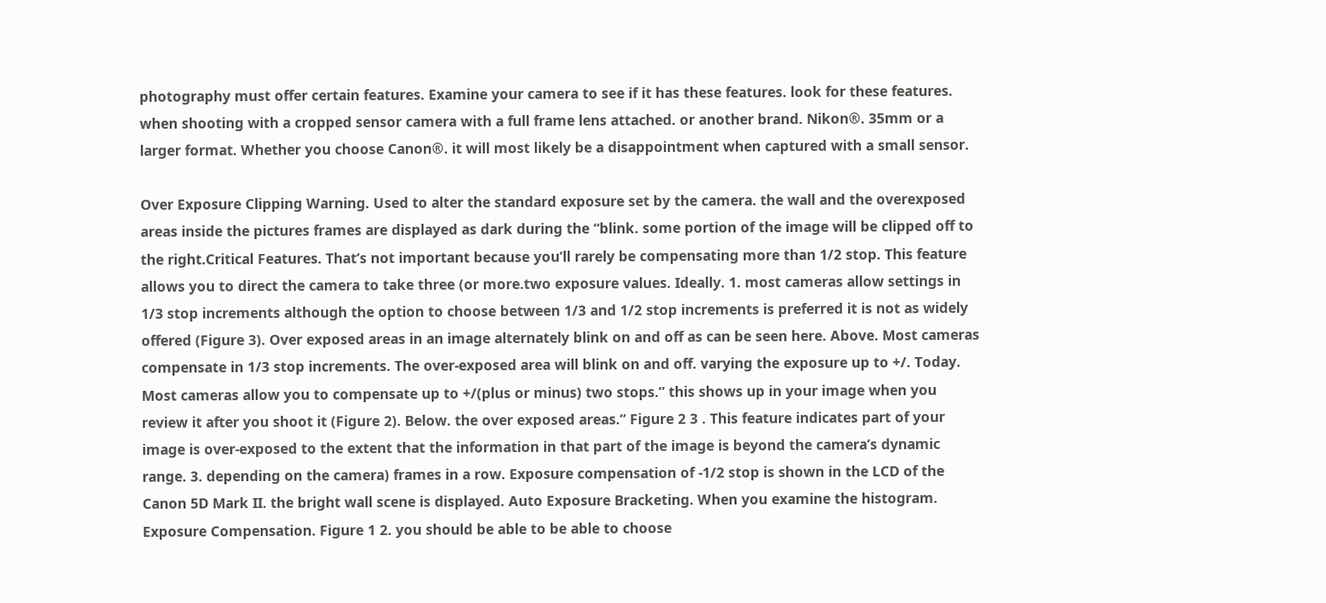photography must offer certain features. Examine your camera to see if it has these features. look for these features. when shooting with a cropped sensor camera with a full frame lens attached. or another brand. Nikon®. 35mm or a larger format. Whether you choose Canon®. it will most likely be a disappointment when captured with a small sensor.

Over Exposure Clipping Warning. Used to alter the standard exposure set by the camera. the wall and the overexposed areas inside the pictures frames are displayed as dark during the “blink. some portion of the image will be clipped off to the right.Critical Features. That’s not important because you’ll rarely be compensating more than 1/2 stop. This feature allows you to direct the camera to take three (or more.two exposure values. Ideally. 1. most cameras allow settings in 1/3 stop increments although the option to choose between 1/3 and 1/2 stop increments is preferred it is not as widely offered (Figure 3). Over exposed areas in an image alternately blink on and off as can be seen here. Above. Most cameras compensate in 1/3 stop increments. The over-exposed area will blink on and off. varying the exposure up to +/. Today. Most cameras allow you to compensate up to +/(plus or minus) two stops.” this shows up in your image when you review it after you shoot it (Figure 2). Below. the over exposed areas.” Figure 2 3 . This feature indicates part of your image is over-exposed to the extent that the information in that part of the image is beyond the camera’s dynamic range. 3. depending on the camera) frames in a row. Exposure compensation of -1/2 stop is shown in the LCD of the Canon 5D Mark II. the bright wall scene is displayed. Auto Exposure Bracketing. When you examine the histogram. Exposure Compensation. Figure 1 2. you should be able to be able to choose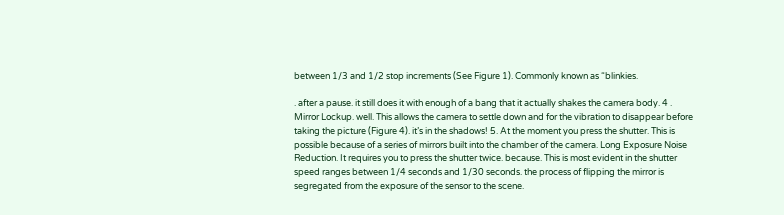between 1/3 and 1/2 stop increments (See Figure 1). Commonly known as “blinkies.

. after a pause. it still does it with enough of a bang that it actually shakes the camera body. 4 . Mirror Lockup. well. This allows the camera to settle down and for the vibration to disappear before taking the picture (Figure 4). it’s in the shadows! 5. At the moment you press the shutter. This is possible because of a series of mirrors built into the chamber of the camera. Long Exposure Noise Reduction. It requires you to press the shutter twice. because. This is most evident in the shutter speed ranges between 1/4 seconds and 1/30 seconds. the process of flipping the mirror is segregated from the exposure of the sensor to the scene.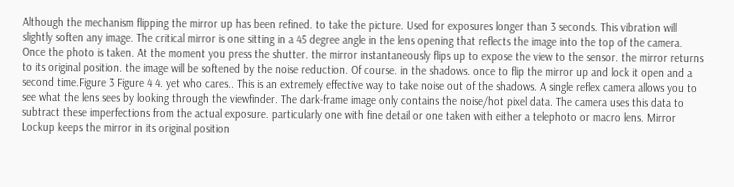Although the mechanism flipping the mirror up has been refined. to take the picture. Used for exposures longer than 3 seconds. This vibration will slightly soften any image. The critical mirror is one sitting in a 45 degree angle in the lens opening that reflects the image into the top of the camera. Once the photo is taken. At the moment you press the shutter. the mirror instantaneously flips up to expose the view to the sensor. the mirror returns to its original position. the image will be softened by the noise reduction. Of course. in the shadows. once to flip the mirror up and lock it open and a second time.Figure 3 Figure 4 4. yet who cares.. This is an extremely effective way to take noise out of the shadows. A single reflex camera allows you to see what the lens sees by looking through the viewfinder. The dark-frame image only contains the noise/hot pixel data. The camera uses this data to subtract these imperfections from the actual exposure. particularly one with fine detail or one taken with either a telephoto or macro lens. Mirror Lockup keeps the mirror in its original position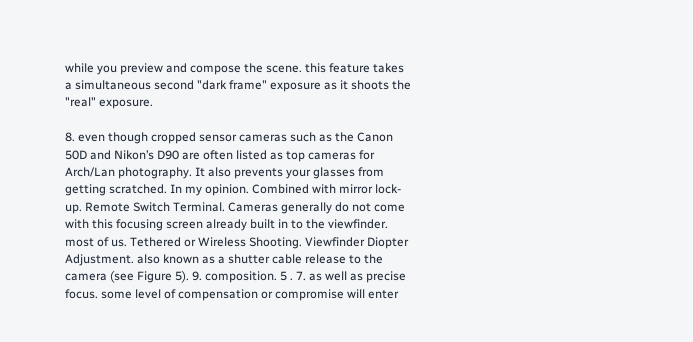while you preview and compose the scene. this feature takes a simultaneous second "dark frame" exposure as it shoots the "real" exposure.

8. even though cropped sensor cameras such as the Canon 50D and Nikon’s D90 are often listed as top cameras for Arch/Lan photography. It also prevents your glasses from getting scratched. In my opinion. Combined with mirror lock-up. Remote Switch Terminal. Cameras generally do not come with this focusing screen already built in to the viewfinder. most of us. Tethered or Wireless Shooting. Viewfinder Diopter Adjustment. also known as a shutter cable release to the camera (see Figure 5). 9. composition. 5 . 7. as well as precise focus. some level of compensation or compromise will enter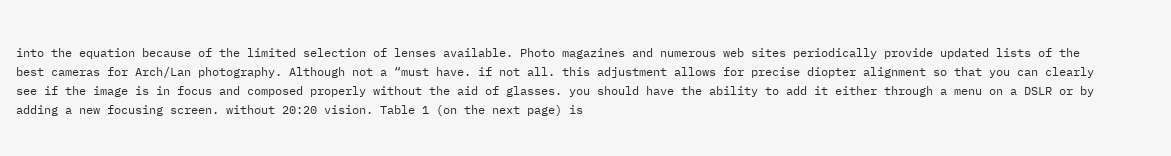into the equation because of the limited selection of lenses available. Photo magazines and numerous web sites periodically provide updated lists of the best cameras for Arch/Lan photography. Although not a “must have. if not all. this adjustment allows for precise diopter alignment so that you can clearly see if the image is in focus and composed properly without the aid of glasses. you should have the ability to add it either through a menu on a DSLR or by adding a new focusing screen. without 20:20 vision. Table 1 (on the next page) is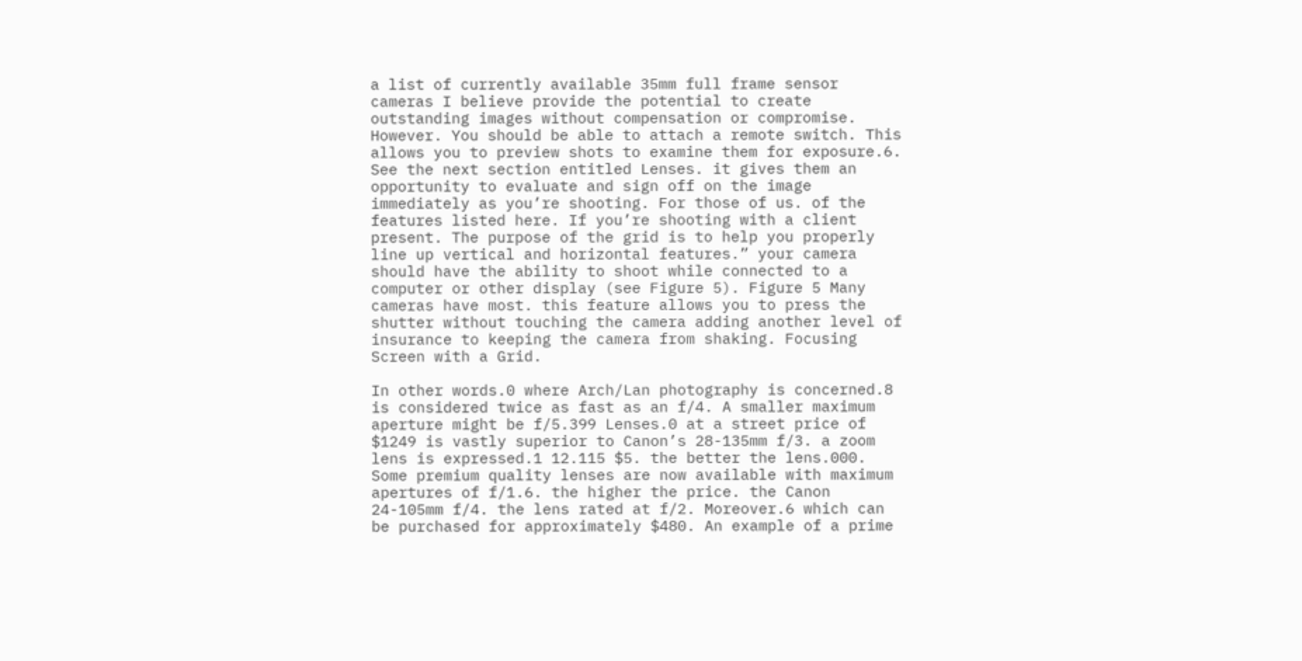a list of currently available 35mm full frame sensor cameras I believe provide the potential to create outstanding images without compensation or compromise. However. You should be able to attach a remote switch. This allows you to preview shots to examine them for exposure.6. See the next section entitled Lenses. it gives them an opportunity to evaluate and sign off on the image immediately as you’re shooting. For those of us. of the features listed here. If you’re shooting with a client present. The purpose of the grid is to help you properly line up vertical and horizontal features.” your camera should have the ability to shoot while connected to a computer or other display (see Figure 5). Figure 5 Many cameras have most. this feature allows you to press the shutter without touching the camera adding another level of insurance to keeping the camera from shaking. Focusing Screen with a Grid.

In other words.0 where Arch/Lan photography is concerned.8 is considered twice as fast as an f/4. A smaller maximum aperture might be f/5.399 Lenses.0 at a street price of $1249 is vastly superior to Canon’s 28-135mm f/3. a zoom lens is expressed.1 12.115 $5. the better the lens.000. Some premium quality lenses are now available with maximum apertures of f/1.6. the higher the price. the Canon 24-105mm f/4. the lens rated at f/2. Moreover.6 which can be purchased for approximately $480. An example of a prime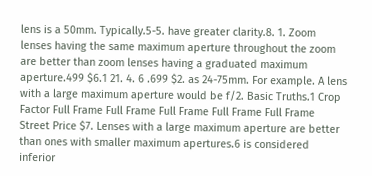lens is a 50mm. Typically.5-5. have greater clarity.8. 1. Zoom lenses having the same maximum aperture throughout the zoom are better than zoom lenses having a graduated maximum aperture.499 $6.1 21. 4. 6 .699 $2. as 24-75mm. For example. A lens with a large maximum aperture would be f/2. Basic Truths.1 Crop Factor Full Frame Full Frame Full Frame Full Frame Full Frame Street Price $7. Lenses with a large maximum aperture are better than ones with smaller maximum apertures.6 is considered inferior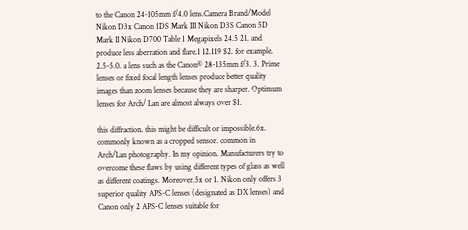to the Canon 24-105mm f/4.0 lens.Camera Brand/Model Nikon D3x Canon 1DS Mark III Nikon D3S Canon 5D Mark II Nikon D700 Table 1 Megapixels 24.5 21. and produce less aberration and flare.1 12.119 $2. for example. 2.5-5.0. a lens such as the Canon® 28-135mm f/3. 3. Prime lenses or fixed focal length lenses produce better quality images than zoom lenses because they are sharper. Optimum lenses for Arch/ Lan are almost always over $1.

this diffraction. this might be difficult or impossible.6x. commonly known as a cropped sensor. common in Arch/Lan photography. In my opinion. Manufacturers try to overcome these flaws by using different types of glass as well as different coatings. Moreover.5x or 1. Nikon only offers 3 superior quality APS-C lenses (designated as DX lenses) and Canon only 2 APS-C lenses suitable for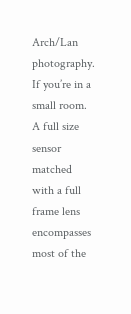Arch/Lan photography. If you’re in a small room. A full size sensor matched with a full frame lens encompasses most of the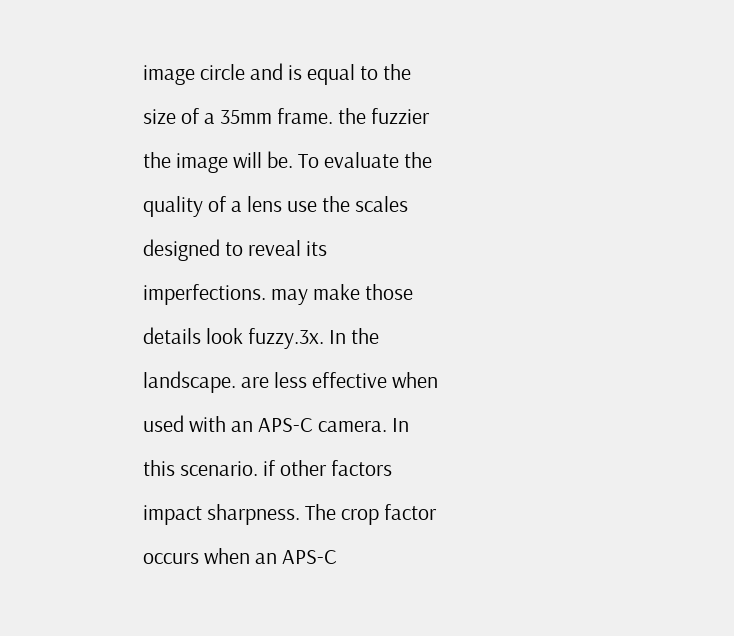image circle and is equal to the size of a 35mm frame. the fuzzier the image will be. To evaluate the quality of a lens use the scales designed to reveal its imperfections. may make those details look fuzzy.3x. In the landscape. are less effective when used with an APS-C camera. In this scenario. if other factors impact sharpness. The crop factor occurs when an APS-C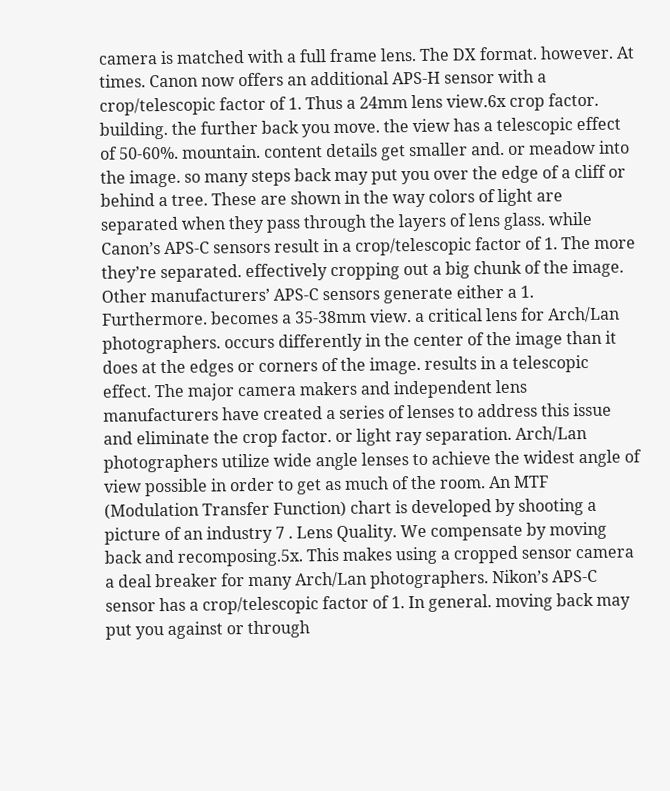camera is matched with a full frame lens. The DX format. however. At times. Canon now offers an additional APS-H sensor with a crop/telescopic factor of 1. Thus a 24mm lens view.6x crop factor. building. the further back you move. the view has a telescopic effect of 50-60%. mountain. content details get smaller and. or meadow into the image. so many steps back may put you over the edge of a cliff or behind a tree. These are shown in the way colors of light are separated when they pass through the layers of lens glass. while Canon’s APS-C sensors result in a crop/telescopic factor of 1. The more they’re separated. effectively cropping out a big chunk of the image. Other manufacturers’ APS-C sensors generate either a 1. Furthermore. becomes a 35-38mm view. a critical lens for Arch/Lan photographers. occurs differently in the center of the image than it does at the edges or corners of the image. results in a telescopic effect. The major camera makers and independent lens manufacturers have created a series of lenses to address this issue and eliminate the crop factor. or light ray separation. Arch/Lan photographers utilize wide angle lenses to achieve the widest angle of view possible in order to get as much of the room. An MTF (Modulation Transfer Function) chart is developed by shooting a picture of an industry 7 . Lens Quality. We compensate by moving back and recomposing.5x. This makes using a cropped sensor camera a deal breaker for many Arch/Lan photographers. Nikon’s APS-C sensor has a crop/telescopic factor of 1. In general. moving back may put you against or through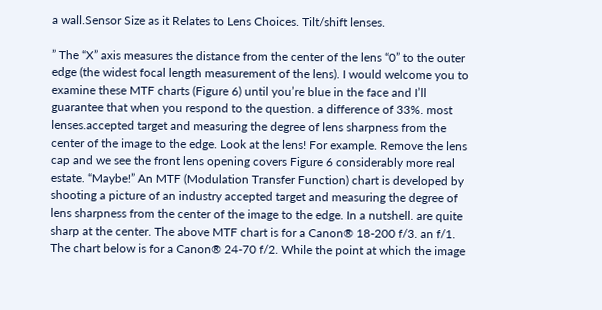a wall.Sensor Size as it Relates to Lens Choices. Tilt/shift lenses.

” The “X” axis measures the distance from the center of the lens “0” to the outer edge (the widest focal length measurement of the lens). I would welcome you to examine these MTF charts (Figure 6) until you’re blue in the face and I’ll guarantee that when you respond to the question. a difference of 33%. most lenses.accepted target and measuring the degree of lens sharpness from the center of the image to the edge. Look at the lens! For example. Remove the lens cap and we see the front lens opening covers Figure 6 considerably more real estate. “Maybe!” An MTF (Modulation Transfer Function) chart is developed by shooting a picture of an industry accepted target and measuring the degree of lens sharpness from the center of the image to the edge. In a nutshell. are quite sharp at the center. The above MTF chart is for a Canon® 18-200 f/3. an f/1. The chart below is for a Canon® 24-70 f/2. While the point at which the image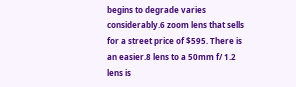begins to degrade varies considerably.6 zoom lens that sells for a street price of $595. There is an easier.8 lens to a 50mm f/ 1.2 lens is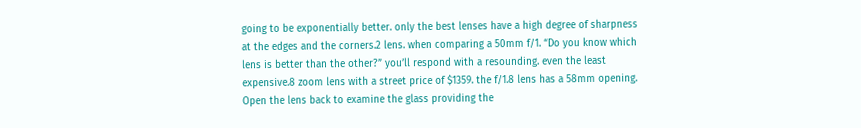going to be exponentially better. only the best lenses have a high degree of sharpness at the edges and the corners.2 lens. when comparing a 50mm f/1. “Do you know which lens is better than the other?” you’ll respond with a resounding. even the least expensive.8 zoom lens with a street price of $1359. the f/1.8 lens has a 58mm opening. Open the lens back to examine the glass providing the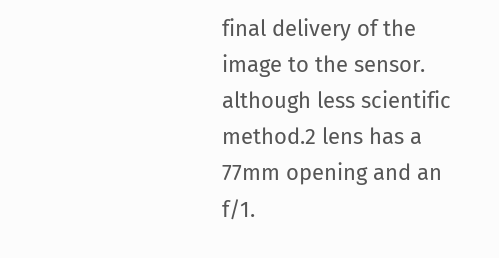final delivery of the image to the sensor. although less scientific method.2 lens has a 77mm opening and an f/1.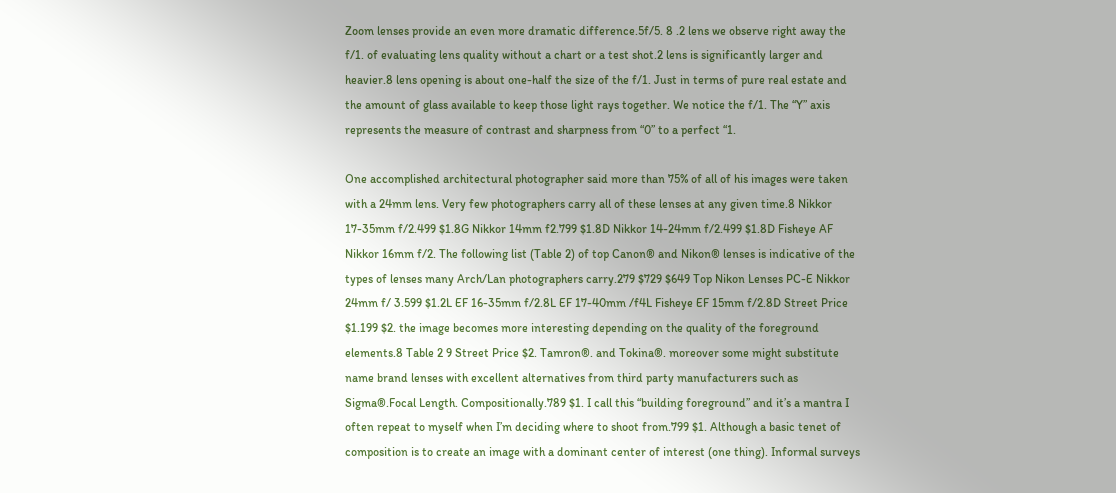Zoom lenses provide an even more dramatic difference.5f/5. 8 .2 lens we observe right away the f/1. of evaluating lens quality without a chart or a test shot.2 lens is significantly larger and heavier.8 lens opening is about one-half the size of the f/1. Just in terms of pure real estate and the amount of glass available to keep those light rays together. We notice the f/1. The “Y” axis represents the measure of contrast and sharpness from “0” to a perfect “1.

One accomplished architectural photographer said more than 75% of all of his images were taken with a 24mm lens. Very few photographers carry all of these lenses at any given time.8 Nikkor 17-35mm f/2.499 $1.8G Nikkor 14mm f2.799 $1.8D Nikkor 14-24mm f/2.499 $1.8D Fisheye AF Nikkor 16mm f/2. The following list (Table 2) of top Canon® and Nikon® lenses is indicative of the types of lenses many Arch/Lan photographers carry.279 $729 $649 Top Nikon Lenses PC-E Nikkor 24mm f/ 3.599 $1.2L EF 16-35mm f/2.8L EF 17-40mm /f4L Fisheye EF 15mm f/2.8D Street Price $1.199 $2. the image becomes more interesting depending on the quality of the foreground elements.8 Table 2 9 Street Price $2. Tamron®. and Tokina®. moreover some might substitute name brand lenses with excellent alternatives from third party manufacturers such as Sigma®.Focal Length. Compositionally.789 $1. I call this “building foreground” and it’s a mantra I often repeat to myself when I’m deciding where to shoot from.799 $1. Although a basic tenet of composition is to create an image with a dominant center of interest (one thing). Informal surveys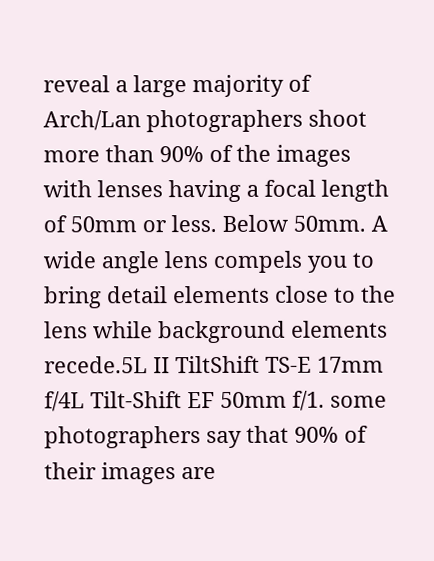reveal a large majority of Arch/Lan photographers shoot more than 90% of the images with lenses having a focal length of 50mm or less. Below 50mm. A wide angle lens compels you to bring detail elements close to the lens while background elements recede.5L II TiltShift TS-E 17mm f/4L Tilt-Shift EF 50mm f/1. some photographers say that 90% of their images are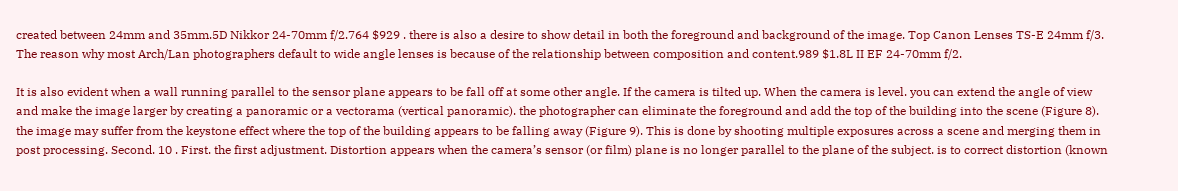created between 24mm and 35mm.5D Nikkor 24-70mm f/2.764 $929 . there is also a desire to show detail in both the foreground and background of the image. Top Canon Lenses TS-E 24mm f/3. The reason why most Arch/Lan photographers default to wide angle lenses is because of the relationship between composition and content.989 $1.8L II EF 24-70mm f/2.

It is also evident when a wall running parallel to the sensor plane appears to be fall off at some other angle. If the camera is tilted up. When the camera is level. you can extend the angle of view and make the image larger by creating a panoramic or a vectorama (vertical panoramic). the photographer can eliminate the foreground and add the top of the building into the scene (Figure 8). the image may suffer from the keystone effect where the top of the building appears to be falling away (Figure 9). This is done by shooting multiple exposures across a scene and merging them in post processing. Second. 10 . First. the first adjustment. Distortion appears when the camera’s sensor (or film) plane is no longer parallel to the plane of the subject. is to correct distortion (known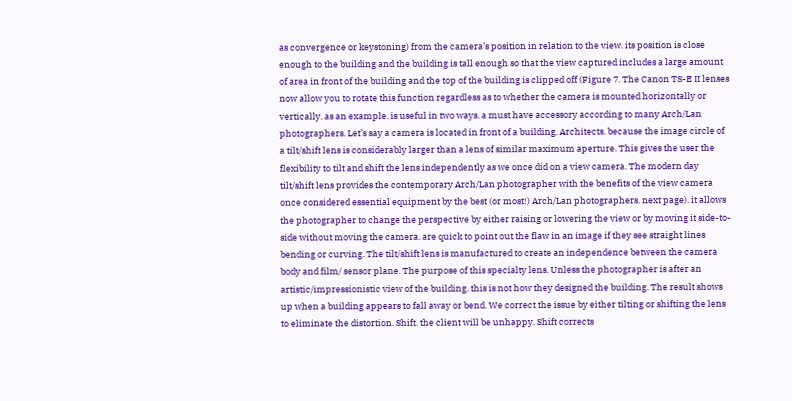as convergence or keystoning) from the camera’s position in relation to the view. its position is close enough to the building and the building is tall enough so that the view captured includes a large amount of area in front of the building and the top of the building is clipped off (Figure 7. The Canon TS-E II lenses now allow you to rotate this function regardless as to whether the camera is mounted horizontally or vertically. as an example. is useful in two ways. a must have accessory according to many Arch/Lan photographers. Let’s say a camera is located in front of a building. Architects. because the image circle of a tilt/shift lens is considerably larger than a lens of similar maximum aperture. This gives the user the flexibility to tilt and shift the lens independently as we once did on a view camera. The modern day tilt/shift lens provides the contemporary Arch/Lan photographer with the benefits of the view camera once considered essential equipment by the best (or most!) Arch/Lan photographers. next page). it allows the photographer to change the perspective by either raising or lowering the view or by moving it side-to-side without moving the camera. are quick to point out the flaw in an image if they see straight lines bending or curving. The tilt/shift lens is manufactured to create an independence between the camera body and film/ sensor plane. The purpose of this specialty lens. Unless the photographer is after an artistic/impressionistic view of the building. this is not how they designed the building. The result shows up when a building appears to fall away or bend. We correct the issue by either tilting or shifting the lens to eliminate the distortion. Shift. the client will be unhappy. Shift corrects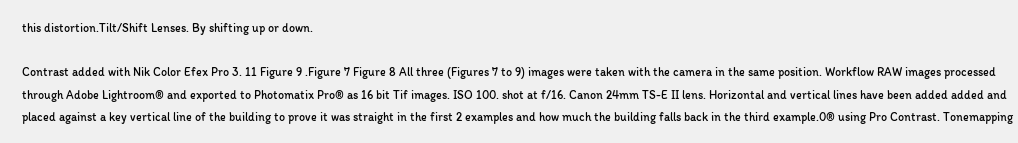this distortion.Tilt/Shift Lenses. By shifting up or down.

Contrast added with Nik Color Efex Pro 3. 11 Figure 9 .Figure 7 Figure 8 All three (Figures 7 to 9) images were taken with the camera in the same position. Workflow RAW images processed through Adobe Lightroom® and exported to Photomatix Pro® as 16 bit Tif images. ISO 100. shot at f/16. Canon 24mm TS-E II lens. Horizontal and vertical lines have been added added and placed against a key vertical line of the building to prove it was straight in the first 2 examples and how much the building falls back in the third example.0® using Pro Contrast. Tonemapping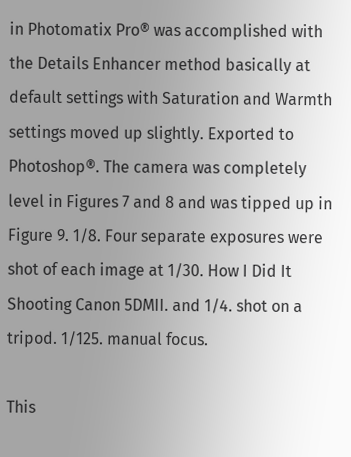in Photomatix Pro® was accomplished with the Details Enhancer method basically at default settings with Saturation and Warmth settings moved up slightly. Exported to Photoshop®. The camera was completely level in Figures 7 and 8 and was tipped up in Figure 9. 1/8. Four separate exposures were shot of each image at 1/30. How I Did It Shooting Canon 5DMII. and 1/4. shot on a tripod. 1/125. manual focus.

This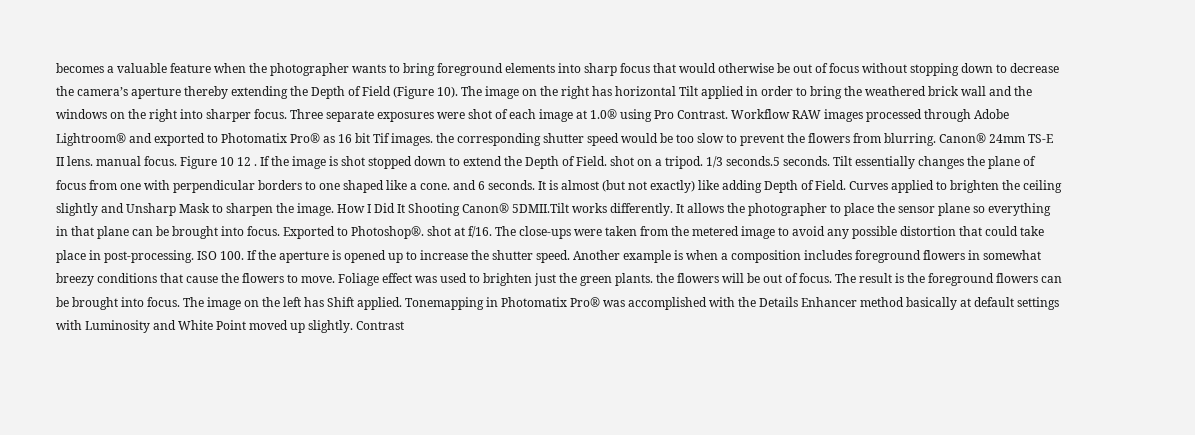becomes a valuable feature when the photographer wants to bring foreground elements into sharp focus that would otherwise be out of focus without stopping down to decrease the camera’s aperture thereby extending the Depth of Field (Figure 10). The image on the right has horizontal Tilt applied in order to bring the weathered brick wall and the windows on the right into sharper focus. Three separate exposures were shot of each image at 1.0® using Pro Contrast. Workflow RAW images processed through Adobe Lightroom® and exported to Photomatix Pro® as 16 bit Tif images. the corresponding shutter speed would be too slow to prevent the flowers from blurring. Canon® 24mm TS-E II lens. manual focus. Figure 10 12 . If the image is shot stopped down to extend the Depth of Field. shot on a tripod. 1/3 seconds.5 seconds. Tilt essentially changes the plane of focus from one with perpendicular borders to one shaped like a cone. and 6 seconds. It is almost (but not exactly) like adding Depth of Field. Curves applied to brighten the ceiling slightly and Unsharp Mask to sharpen the image. How I Did It Shooting Canon® 5DMII.Tilt works differently. It allows the photographer to place the sensor plane so everything in that plane can be brought into focus. Exported to Photoshop®. shot at f/16. The close-ups were taken from the metered image to avoid any possible distortion that could take place in post-processing. ISO 100. If the aperture is opened up to increase the shutter speed. Another example is when a composition includes foreground flowers in somewhat breezy conditions that cause the flowers to move. Foliage effect was used to brighten just the green plants. the flowers will be out of focus. The result is the foreground flowers can be brought into focus. The image on the left has Shift applied. Tonemapping in Photomatix Pro® was accomplished with the Details Enhancer method basically at default settings with Luminosity and White Point moved up slightly. Contrast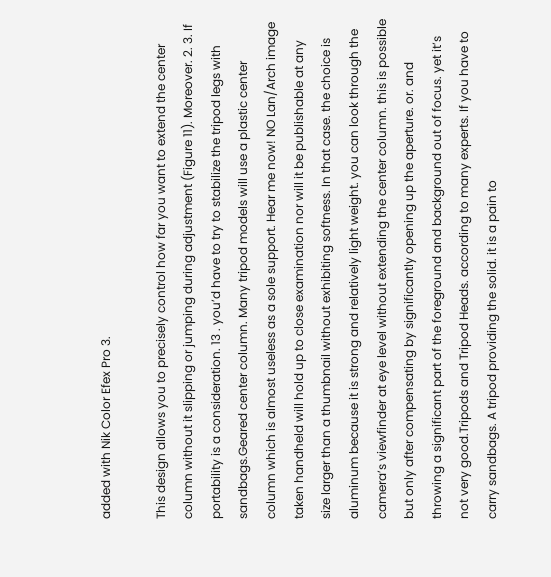added with Nik Color Efex Pro 3.

This design allows you to precisely control how far you want to extend the center column without it slipping or jumping during adjustment (Figure 11). Moreover. 2. 3. If portability is a consideration. 13 . you’d have to try to stabilize the tripod legs with sandbags.Geared center column. Many tripod models will use a plastic center column which is almost useless as a sole support. Hear me now! NO Lan/Arch image taken handheld will hold up to close examination nor will it be publishable at any size larger than a thumbnail without exhibiting softness. In that case. the choice is aluminum because it is strong and relatively light weight. you can look through the camera’s viewfinder at eye level without extending the center column. this is possible but only after compensating by significantly opening up the aperture. or. and throwing a significant part of the foreground and background out of focus. yet it’s not very good.Tripods and Tripod Heads. according to many experts. If you have to carry sandbags. A tripod providing the solid. it is a pain to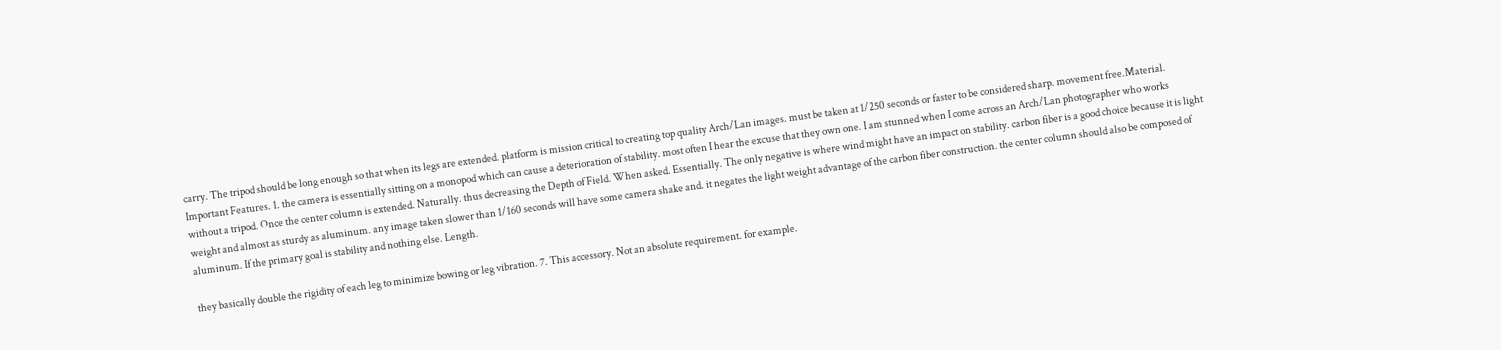carry. The tripod should be long enough so that when its legs are extended. platform is mission critical to creating top quality Arch/Lan images. must be taken at 1/250 seconds or faster to be considered sharp. movement free.Material. Important Features. 1. the camera is essentially sitting on a monopod which can cause a deterioration of stability. most often I hear the excuse that they own one. I am stunned when I come across an Arch/Lan photographer who works without a tripod. Once the center column is extended. Naturally. thus decreasing the Depth of Field. When asked. Essentially. The only negative is where wind might have an impact on stability. carbon fiber is a good choice because it is light weight and almost as sturdy as aluminum. any image taken slower than 1/160 seconds will have some camera shake and. it negates the light weight advantage of the carbon fiber construction. the center column should also be composed of aluminum. If the primary goal is stability and nothing else. Length.

they basically double the rigidity of each leg to minimize bowing or leg vibration. 7. This accessory. Not an absolute requirement. for example.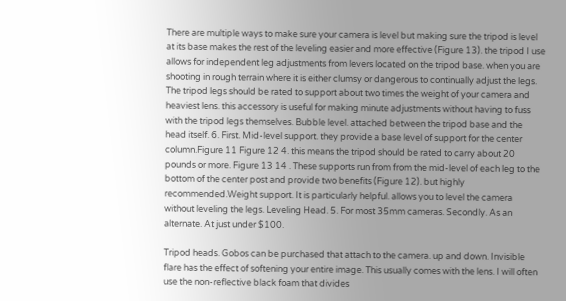There are multiple ways to make sure your camera is level but making sure the tripod is level at its base makes the rest of the leveling easier and more effective (Figure 13). the tripod I use allows for independent leg adjustments from levers located on the tripod base. when you are shooting in rough terrain where it is either clumsy or dangerous to continually adjust the legs. The tripod legs should be rated to support about two times the weight of your camera and heaviest lens. this accessory is useful for making minute adjustments without having to fuss with the tripod legs themselves. Bubble level. attached between the tripod base and the head itself. 6. First. Mid-level support. they provide a base level of support for the center column.Figure 11 Figure 12 4. this means the tripod should be rated to carry about 20 pounds or more. Figure 13 14 . These supports run from from the mid-level of each leg to the bottom of the center post and provide two benefits (Figure 12). but highly recommended.Weight support. It is particularly helpful. allows you to level the camera without leveling the legs. Leveling Head. 5. For most 35mm cameras. Secondly. As an alternate. At just under $100.

Tripod heads. Gobos can be purchased that attach to the camera. up and down. Invisible flare has the effect of softening your entire image. This usually comes with the lens. I will often use the non-reflective black foam that divides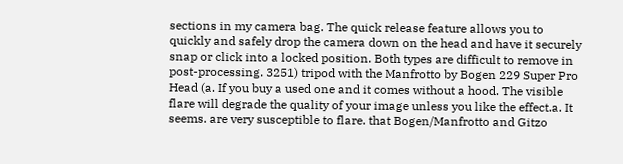sections in my camera bag. The quick release feature allows you to quickly and safely drop the camera down on the head and have it securely snap or click into a locked position. Both types are difficult to remove in post-processing. 3251) tripod with the Manfrotto by Bogen 229 Super Pro Head (a. If you buy a used one and it comes without a hood. The visible flare will degrade the quality of your image unless you like the effect.a. It seems. are very susceptible to flare. that Bogen/Manfrotto and Gitzo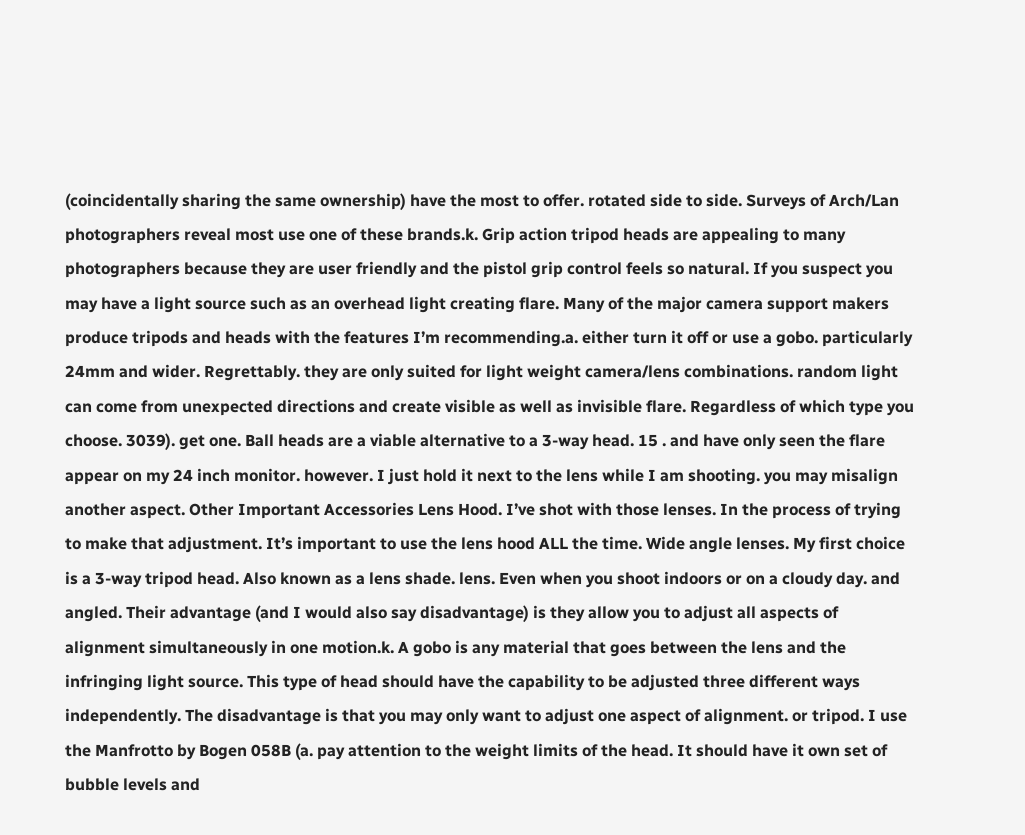(coincidentally sharing the same ownership) have the most to offer. rotated side to side. Surveys of Arch/Lan photographers reveal most use one of these brands.k. Grip action tripod heads are appealing to many photographers because they are user friendly and the pistol grip control feels so natural. If you suspect you may have a light source such as an overhead light creating flare. Many of the major camera support makers produce tripods and heads with the features I’m recommending.a. either turn it off or use a gobo. particularly 24mm and wider. Regrettably. they are only suited for light weight camera/lens combinations. random light can come from unexpected directions and create visible as well as invisible flare. Regardless of which type you choose. 3039). get one. Ball heads are a viable alternative to a 3-way head. 15 . and have only seen the flare appear on my 24 inch monitor. however. I just hold it next to the lens while I am shooting. you may misalign another aspect. Other Important Accessories Lens Hood. I’ve shot with those lenses. In the process of trying to make that adjustment. It’s important to use the lens hood ALL the time. Wide angle lenses. My first choice is a 3-way tripod head. Also known as a lens shade. lens. Even when you shoot indoors or on a cloudy day. and angled. Their advantage (and I would also say disadvantage) is they allow you to adjust all aspects of alignment simultaneously in one motion.k. A gobo is any material that goes between the lens and the infringing light source. This type of head should have the capability to be adjusted three different ways independently. The disadvantage is that you may only want to adjust one aspect of alignment. or tripod. I use the Manfrotto by Bogen 058B (a. pay attention to the weight limits of the head. It should have it own set of bubble levels and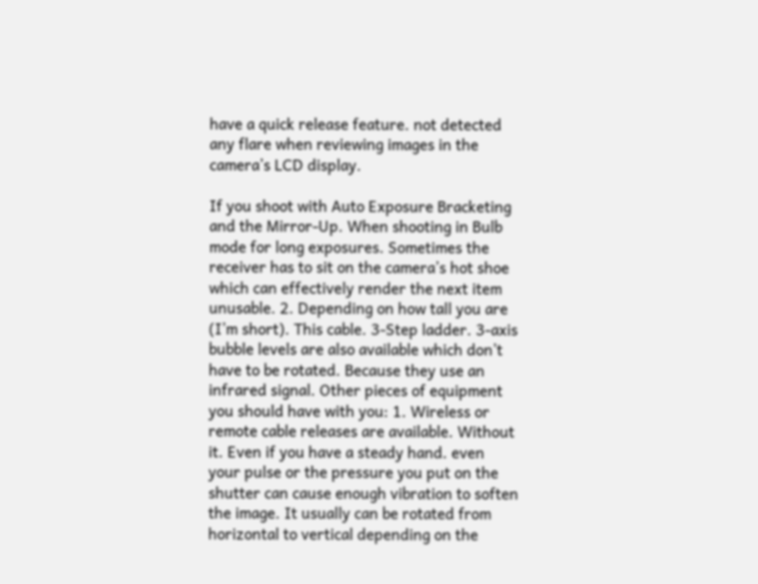have a quick release feature. not detected any flare when reviewing images in the camera’s LCD display.

If you shoot with Auto Exposure Bracketing and the Mirror-Up. When shooting in Bulb mode for long exposures. Sometimes the receiver has to sit on the camera’s hot shoe which can effectively render the next item unusable. 2. Depending on how tall you are (I’m short). This cable. 3-Step ladder. 3-axis bubble levels are also available which don’t have to be rotated. Because they use an infrared signal. Other pieces of equipment you should have with you: 1. Wireless or remote cable releases are available. Without it. Even if you have a steady hand. even your pulse or the pressure you put on the shutter can cause enough vibration to soften the image. It usually can be rotated from horizontal to vertical depending on the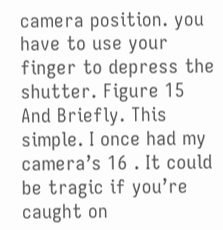camera position. you have to use your finger to depress the shutter. Figure 15 And Briefly. This simple. I once had my camera’s 16 . It could be tragic if you’re caught on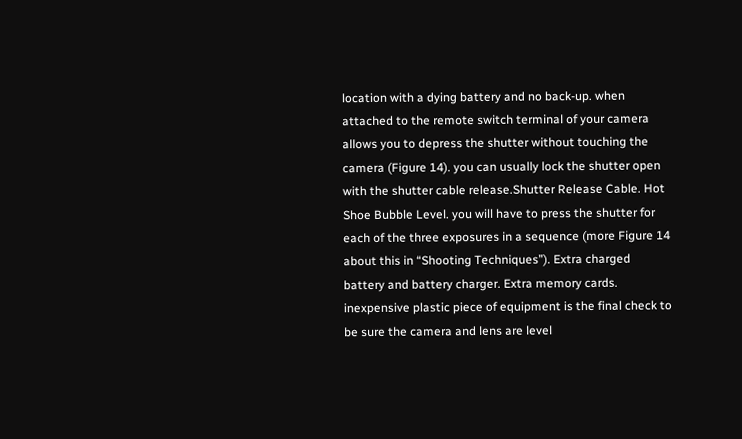location with a dying battery and no back-up. when attached to the remote switch terminal of your camera allows you to depress the shutter without touching the camera (Figure 14). you can usually lock the shutter open with the shutter cable release.Shutter Release Cable. Hot Shoe Bubble Level. you will have to press the shutter for each of the three exposures in a sequence (more Figure 14 about this in “Shooting Techniques”). Extra charged battery and battery charger. Extra memory cards. inexpensive plastic piece of equipment is the final check to be sure the camera and lens are level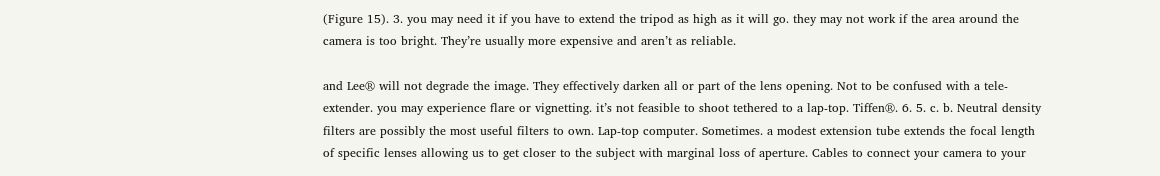(Figure 15). 3. you may need it if you have to extend the tripod as high as it will go. they may not work if the area around the camera is too bright. They’re usually more expensive and aren’t as reliable.

and Lee® will not degrade the image. They effectively darken all or part of the lens opening. Not to be confused with a tele-extender. you may experience flare or vignetting. it’s not feasible to shoot tethered to a lap-top. Tiffen®. 6. 5. c. b. Neutral density filters are possibly the most useful filters to own. Lap-top computer. Sometimes. a modest extension tube extends the focal length of specific lenses allowing us to get closer to the subject with marginal loss of aperture. Cables to connect your camera to your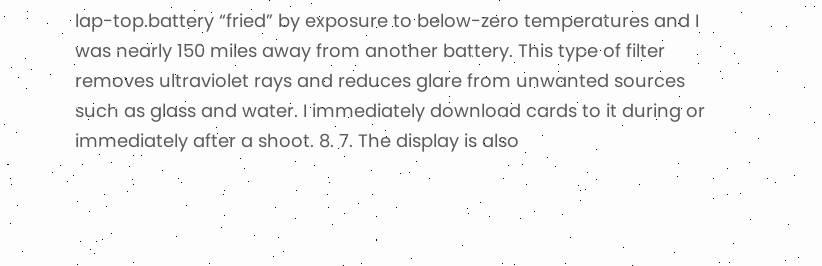lap-top.battery “fried” by exposure to below-zero temperatures and I was nearly 150 miles away from another battery. This type of filter removes ultraviolet rays and reduces glare from unwanted sources such as glass and water. I immediately download cards to it during or immediately after a shoot. 8. 7. The display is also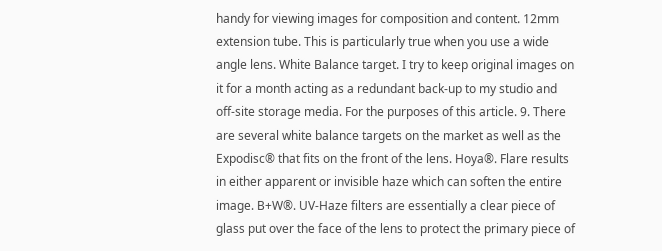handy for viewing images for composition and content. 12mm extension tube. This is particularly true when you use a wide angle lens. White Balance target. I try to keep original images on it for a month acting as a redundant back-up to my studio and off-site storage media. For the purposes of this article. 9. There are several white balance targets on the market as well as the Expodisc® that fits on the front of the lens. Hoya®. Flare results in either apparent or invisible haze which can soften the entire image. B+W®. UV-Haze filters are essentially a clear piece of glass put over the face of the lens to protect the primary piece of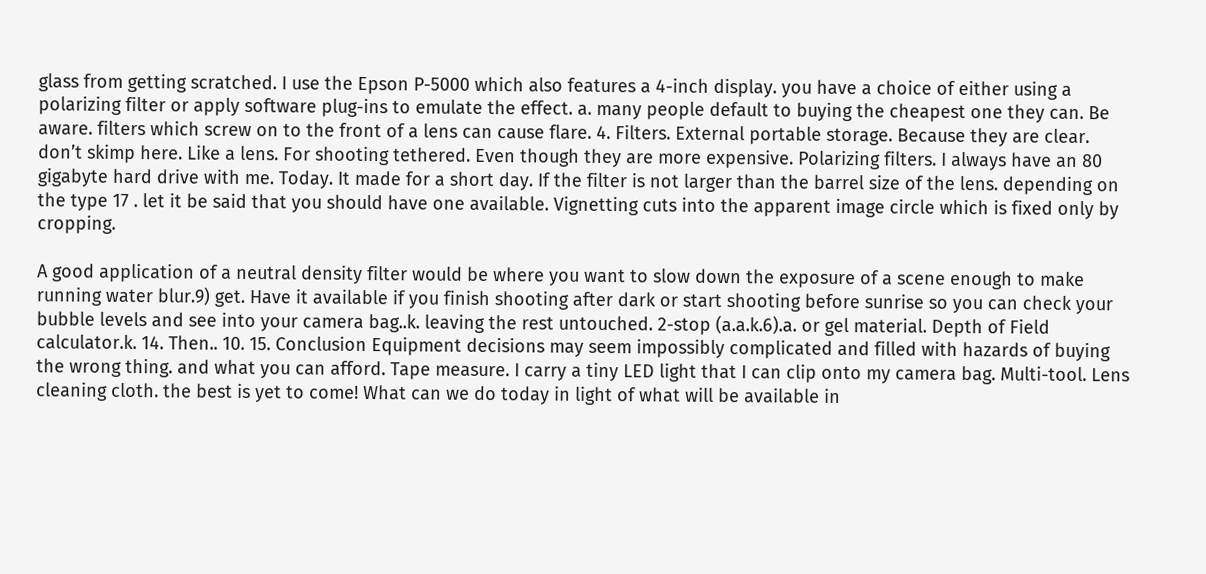glass from getting scratched. I use the Epson P-5000 which also features a 4-inch display. you have a choice of either using a polarizing filter or apply software plug-ins to emulate the effect. a. many people default to buying the cheapest one they can. Be aware. filters which screw on to the front of a lens can cause flare. 4. Filters. External portable storage. Because they are clear. don’t skimp here. Like a lens. For shooting tethered. Even though they are more expensive. Polarizing filters. I always have an 80 gigabyte hard drive with me. Today. It made for a short day. If the filter is not larger than the barrel size of the lens. depending on the type 17 . let it be said that you should have one available. Vignetting cuts into the apparent image circle which is fixed only by cropping.

A good application of a neutral density filter would be where you want to slow down the exposure of a scene enough to make running water blur.9) get. Have it available if you finish shooting after dark or start shooting before sunrise so you can check your bubble levels and see into your camera bag..k. leaving the rest untouched. 2-stop (a.a.k.6).a. or gel material. Depth of Field calculator.k. 14. Then.. 10. 15. Conclusion Equipment decisions may seem impossibly complicated and filled with hazards of buying the wrong thing. and what you can afford. Tape measure. I carry a tiny LED light that I can clip onto my camera bag. Multi-tool. Lens cleaning cloth. the best is yet to come! What can we do today in light of what will be available in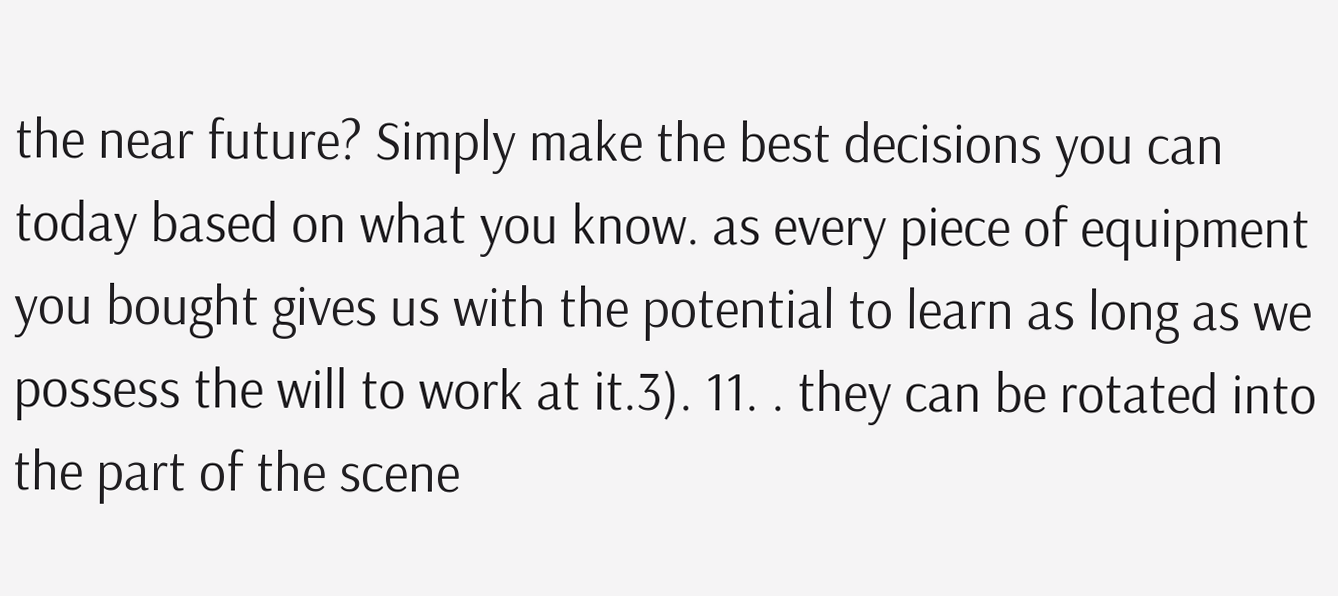the near future? Simply make the best decisions you can today based on what you know. as every piece of equipment you bought gives us with the potential to learn as long as we possess the will to work at it.3). 11. . they can be rotated into the part of the scene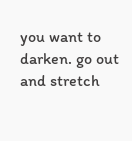you want to darken. go out and stretch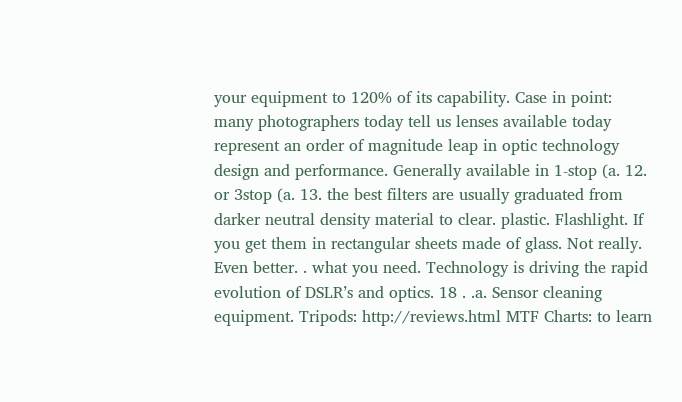your equipment to 120% of its capability. Case in point: many photographers today tell us lenses available today represent an order of magnitude leap in optic technology design and performance. Generally available in 1-stop (a. 12. or 3stop (a. 13. the best filters are usually graduated from darker neutral density material to clear. plastic. Flashlight. If you get them in rectangular sheets made of glass. Not really. Even better. . what you need. Technology is driving the rapid evolution of DSLR’s and optics. 18 . .a. Sensor cleaning equipment. Tripods: http://reviews.html MTF Charts: to learn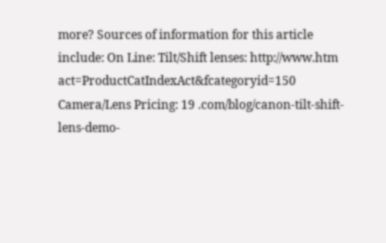more? Sources of information for this article include: On Line: Tilt/Shift lenses: http://www.htm act=ProductCatIndexAct&fcategoryid=150 Camera/Lens Pricing: 19 .com/blog/canon-tilt-shift-lens-demo-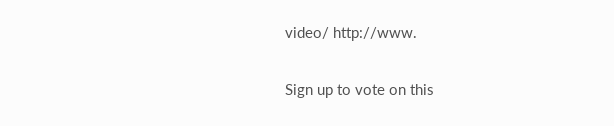video/ http://www.

Sign up to vote on this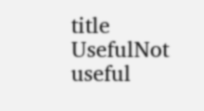title
UsefulNot useful